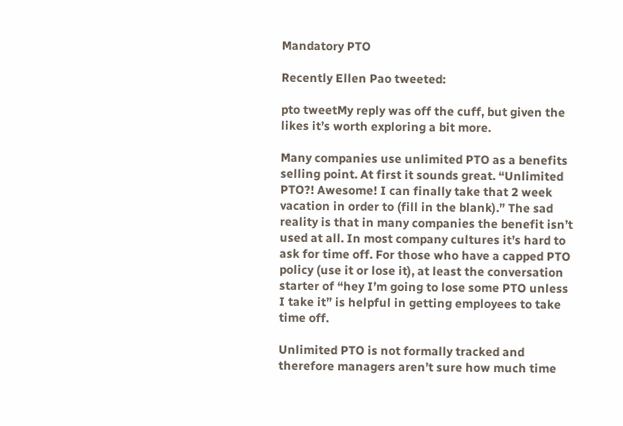Mandatory PTO

Recently Ellen Pao tweeted:

pto tweetMy reply was off the cuff, but given the likes it’s worth exploring a bit more.

Many companies use unlimited PTO as a benefits selling point. At first it sounds great. “Unlimited PTO?! Awesome! I can finally take that 2 week vacation in order to (fill in the blank).” The sad reality is that in many companies the benefit isn’t used at all. In most company cultures it’s hard to ask for time off. For those who have a capped PTO policy (use it or lose it), at least the conversation starter of “hey I’m going to lose some PTO unless I take it” is helpful in getting employees to take time off.

Unlimited PTO is not formally tracked and therefore managers aren’t sure how much time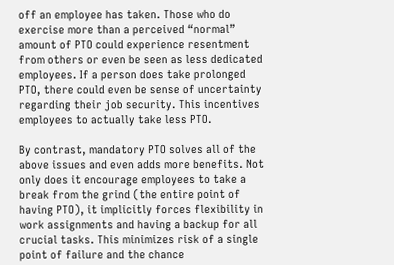off an employee has taken. Those who do exercise more than a perceived “normal” amount of PTO could experience resentment from others or even be seen as less dedicated employees. If a person does take prolonged PTO, there could even be sense of uncertainty regarding their job security. This incentives employees to actually take less PTO.

By contrast, mandatory PTO solves all of the above issues and even adds more benefits. Not only does it encourage employees to take a break from the grind (the entire point of having PTO), it implicitly forces flexibility in work assignments and having a backup for all crucial tasks. This minimizes risk of a single point of failure and the chance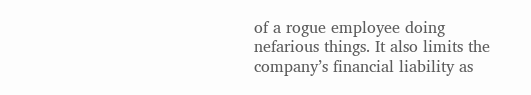of a rogue employee doing nefarious things. It also limits the company’s financial liability as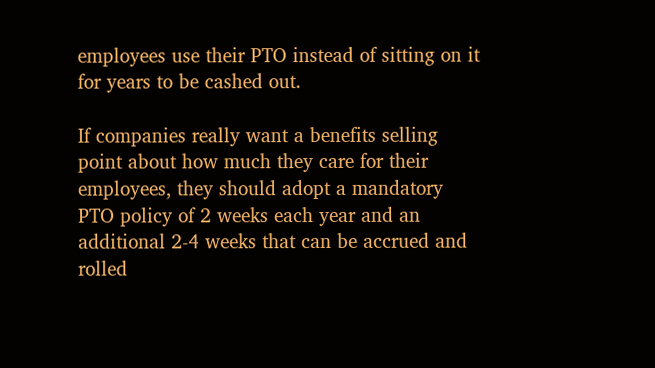employees use their PTO instead of sitting on it for years to be cashed out.

If companies really want a benefits selling point about how much they care for their employees, they should adopt a mandatory PTO policy of 2 weeks each year and an additional 2-4 weeks that can be accrued and rolled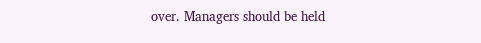over. Managers should be held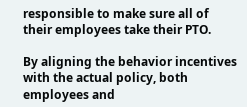responsible to make sure all of their employees take their PTO.

By aligning the behavior incentives with the actual policy, both employees and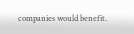companies would benefit.